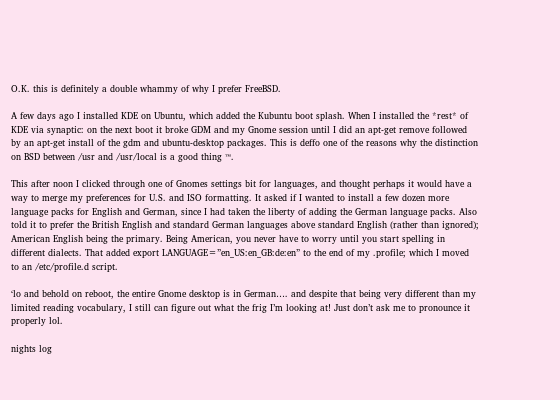O.K. this is definitely a double whammy of why I prefer FreeBSD.

A few days ago I installed KDE on Ubuntu, which added the Kubuntu boot splash. When I installed the *rest* of KDE via synaptic: on the next boot it broke GDM and my Gnome session until I did an apt-get remove followed by an apt-get install of the gdm and ubuntu-desktop packages. This is deffo one of the reasons why the distinction on BSD between /usr and /usr/local is a good thing ™.

This after noon I clicked through one of Gnomes settings bit for languages, and thought perhaps it would have a way to merge my preferences for U.S. and ISO formatting. It asked if I wanted to install a few dozen more language packs for English and German, since I had taken the liberty of adding the German language packs. Also told it to prefer the British English and standard German languages above standard English (rather than ignored); American English being the primary. Being American, you never have to worry until you start spelling in different dialects. That added export LANGUAGE=”en_US:en_GB:de:en” to the end of my .profile; which I moved to an /etc/profile.d script.

‘lo and behold on reboot, the entire Gnome desktop is in German…. and despite that being very different than my limited reading vocabulary, I still can figure out what the frig I’m looking at! Just don’t ask me to pronounce it properly lol.

nights log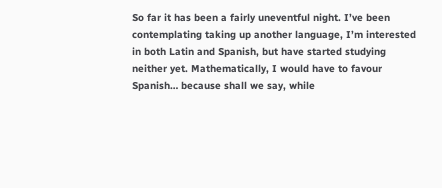So far it has been a fairly uneventful night. I’ve been contemplating taking up another language, I’m interested in both Latin and Spanish, but have started studying neither yet. Mathematically, I would have to favour Spanish… because shall we say, while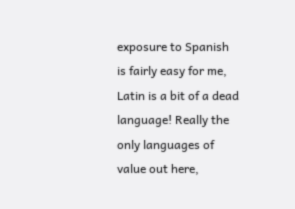exposure to Spanish is fairly easy for me, Latin is a bit of a dead language! Really the only languages of value out here,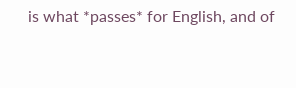is what *passes* for English, and of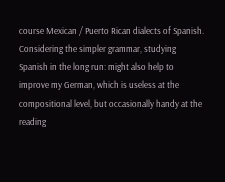course Mexican / Puerto Rican dialects of Spanish. Considering the simpler grammar, studying Spanish in the long run: might also help to improve my German, which is useless at the compositional level, but occasionally handy at the reading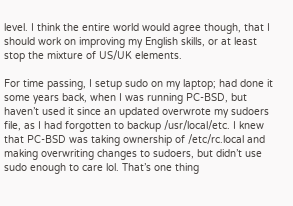level. I think the entire world would agree though, that I should work on improving my English skills, or at least stop the mixture of US/UK elements.

For time passing, I setup sudo on my laptop; had done it some years back, when I was running PC-BSD, but haven’t used it since an updated overwrote my sudoers file, as I had forgotten to backup /usr/local/etc. I knew that PC-BSD was taking ownership of /etc/rc.local and making overwriting changes to sudoers, but didn’t use sudo enough to care lol. That’s one thing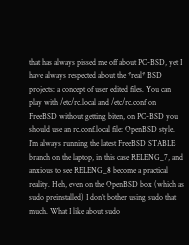that has always pissed me off about PC-BSD, yet I have always respected about the *real* BSD projects: a concept of user edited files. You can play with /etc/rc.local and /etc/rc.conf on FreeBSD without getting biten, on PC-BSD you should use an rc.conf.local file: OpenBSD style. I’m always running the latest FreeBSD STABLE branch on the laptop, in this case RELENG_7, and anxious to see RELENG_8 become a practical reality. Heh, even on the OpenBSD box (which as sudo preinstalled) I don’t bother using sudo that much. What I like about sudo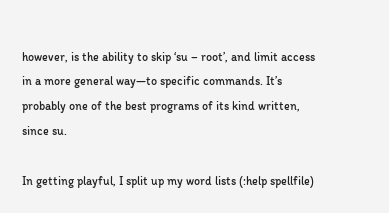however, is the ability to skip ‘su – root’, and limit access in a more general way—to specific commands. It’s probably one of the best programs of its kind written, since su.

In getting playful, I split up my word lists (:help spellfile)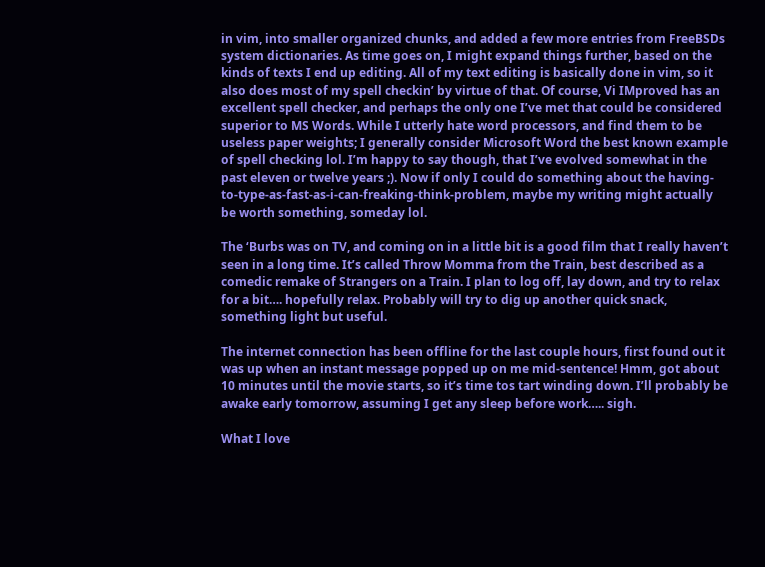in vim, into smaller organized chunks, and added a few more entries from FreeBSDs system dictionaries. As time goes on, I might expand things further, based on the kinds of texts I end up editing. All of my text editing is basically done in vim, so it also does most of my spell checkin’ by virtue of that. Of course, Vi IMproved has an excellent spell checker, and perhaps the only one I’ve met that could be considered superior to MS Words. While I utterly hate word processors, and find them to be useless paper weights; I generally consider Microsoft Word the best known example of spell checking lol. I’m happy to say though, that I’ve evolved somewhat in the past eleven or twelve years ;). Now if only I could do something about the having-to-type-as-fast-as-i-can-freaking-think-problem, maybe my writing might actually be worth something, someday lol.

The ‘Burbs was on TV, and coming on in a little bit is a good film that I really haven’t seen in a long time. It’s called Throw Momma from the Train, best described as a comedic remake of Strangers on a Train. I plan to log off, lay down, and try to relax for a bit…. hopefully relax. Probably will try to dig up another quick snack, something light but useful.

The internet connection has been offline for the last couple hours, first found out it was up when an instant message popped up on me mid-sentence! Hmm, got about 10 minutes until the movie starts, so it’s time tos tart winding down. I’ll probably be awake early tomorrow, assuming I get any sleep before work….. sigh.

What I love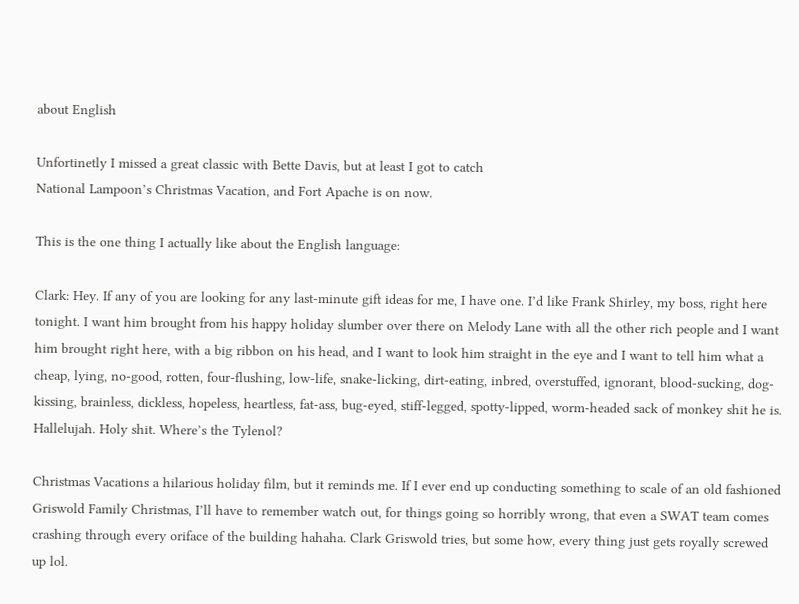about English

Unfortinetly I missed a great classic with Bette Davis, but at least I got to catch
National Lampoon’s Christmas Vacation, and Fort Apache is on now.

This is the one thing I actually like about the English language:

Clark: Hey. If any of you are looking for any last-minute gift ideas for me, I have one. I’d like Frank Shirley, my boss, right here tonight. I want him brought from his happy holiday slumber over there on Melody Lane with all the other rich people and I want him brought right here, with a big ribbon on his head, and I want to look him straight in the eye and I want to tell him what a cheap, lying, no-good, rotten, four-flushing, low-life, snake-licking, dirt-eating, inbred, overstuffed, ignorant, blood-sucking, dog-kissing, brainless, dickless, hopeless, heartless, fat-ass, bug-eyed, stiff-legged, spotty-lipped, worm-headed sack of monkey shit he is. Hallelujah. Holy shit. Where’s the Tylenol?

Christmas Vacations a hilarious holiday film, but it reminds me. If I ever end up conducting something to scale of an old fashioned Griswold Family Christmas, I’ll have to remember watch out, for things going so horribly wrong, that even a SWAT team comes crashing through every oriface of the building hahaha. Clark Griswold tries, but some how, every thing just gets royally screwed up lol.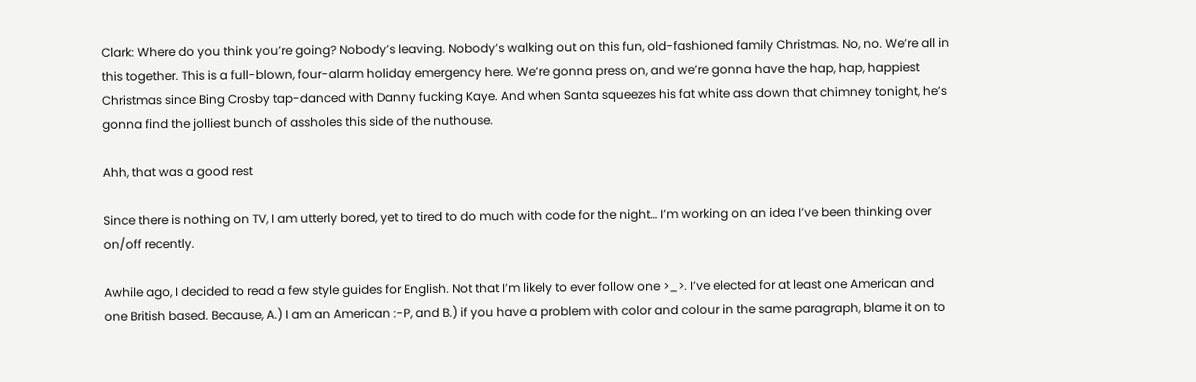Clark: Where do you think you’re going? Nobody’s leaving. Nobody’s walking out on this fun, old-fashioned family Christmas. No, no. We’re all in this together. This is a full-blown, four-alarm holiday emergency here. We’re gonna press on, and we’re gonna have the hap, hap, happiest Christmas since Bing Crosby tap-danced with Danny fucking Kaye. And when Santa squeezes his fat white ass down that chimney tonight, he’s gonna find the jolliest bunch of assholes this side of the nuthouse.

Ahh, that was a good rest

Since there is nothing on TV, I am utterly bored, yet to tired to do much with code for the night… I’m working on an idea I’ve been thinking over on/off recently.

Awhile ago, I decided to read a few style guides for English. Not that I’m likely to ever follow one >_>. I’ve elected for at least one American and one British based. Because, A.) I am an American :-P, and B.) if you have a problem with color and colour in the same paragraph, blame it on to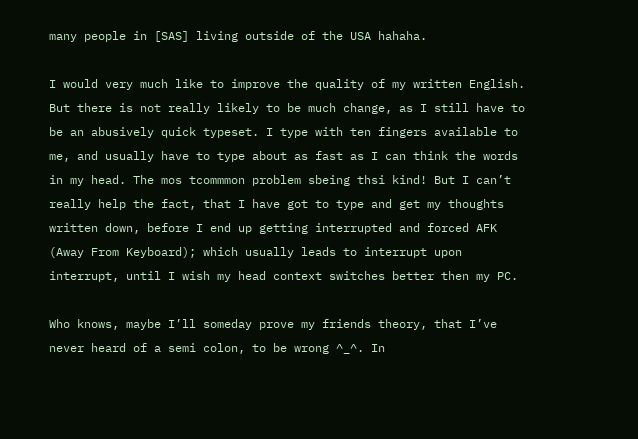many people in [SAS] living outside of the USA hahaha.

I would very much like to improve the quality of my written English. But there is not really likely to be much change, as I still have to be an abusively quick typeset. I type with ten fingers available to me, and usually have to type about as fast as I can think the words in my head. The mos tcommmon problem sbeing thsi kind! But I can’t really help the fact, that I have got to type and get my thoughts written down, before I end up getting interrupted and forced AFK (Away From Keyboard); which usually leads to interrupt upon interrupt, until I wish my head context switches better then my PC.

Who knows, maybe I’ll someday prove my friends theory, that I’ve never heard of a semi colon, to be wrong ^_^. In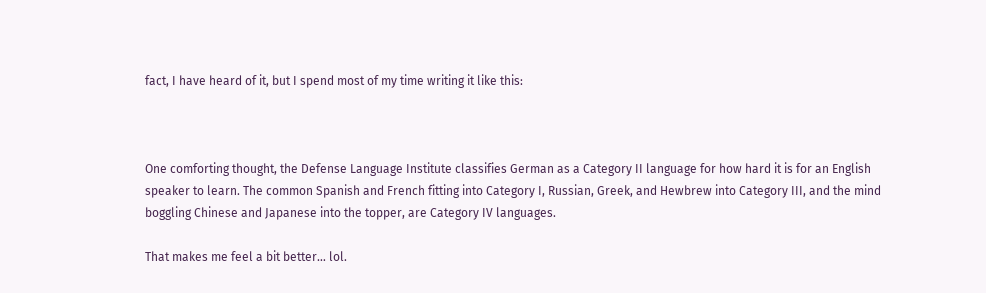fact, I have heard of it, but I spend most of my time writing it like this:



One comforting thought, the Defense Language Institute classifies German as a Category II language for how hard it is for an English speaker to learn. The common Spanish and French fitting into Category I, Russian, Greek, and Hewbrew into Category III, and the mind boggling Chinese and Japanese into the topper, are Category IV languages.

That makes me feel a bit better… lol.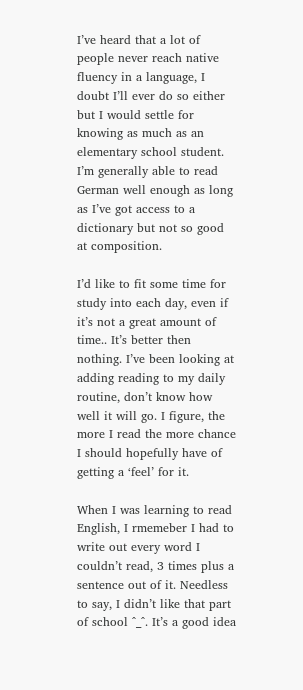I’ve heard that a lot of people never reach native fluency in a language, I doubt I’ll ever do so either but I would settle for knowing as much as an elementary school student. I’m generally able to read German well enough as long as I’ve got access to a dictionary but not so good at composition.

I’d like to fit some time for study into each day, even if it’s not a great amount of time.. It’s better then nothing. I’ve been looking at adding reading to my daily routine, don’t know how well it will go. I figure, the more I read the more chance I should hopefully have of getting a ‘feel’ for it.

When I was learning to read English, I rmemeber I had to write out every word I couldn’t read, 3 times plus a sentence out of it. Needless to say, I didn’t like that part of school ^_^. It’s a good idea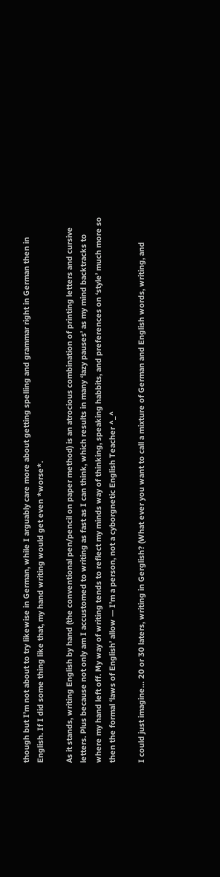though but I’m not about to try likewise in German, while I arguably care more about getting spelling and grammar right in German then in English. If I did some thing like that, my hand writing would get even *worse*.

As it stands, writing English by hand (the conventional pen/pencil on paper method) is an atrocious combination of printing letters and cursive letters. Plus because not only am I accustomed to writing as fast as I can think, which results in many ‘lazy pauses’ as my mind backtracks to where my hand left off. My way of writing tends to reflect my minds way of thinking, speaking habbits, and preferences on ‘style’ much more so then the formal ‘laws of English’ allow — I’m a person, not a cyborgnetic English Teacher ^_^

I could just imagine… 20 or 30 laters, writing in Gerglish? (What ever you want to call a mixture of German and English words, writing, and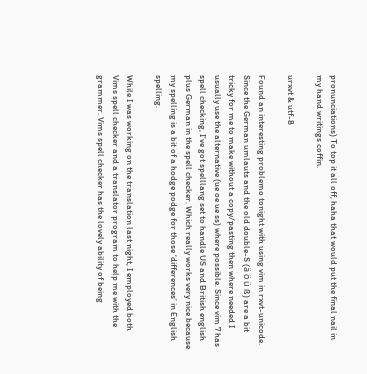pronunciations) To top it all off, haha that would put the final nail in my hand writings coffin.

urxvt & utf-8

Found an interesting problemo tonight with using vim in rxvt-unicode. Since the German umlauts and the old double-S (ä ö ü ß) are a bit tricky for me to make without a copy/pasting then where needed I usually use the alternative (ue oe ue ss) where possible. Since vim 7 has spell checking, I’ve got spelllang set to handle US and British english plus German in the spell checker. Which really works very nice because my spelling is a bit of a hodge podge for those ‘differences’ in English spelling.

While I was working on the translation last night, I employed both Vims spell checker and a translator program to help me with the grammer. Vims spell checker has the lovely ability of being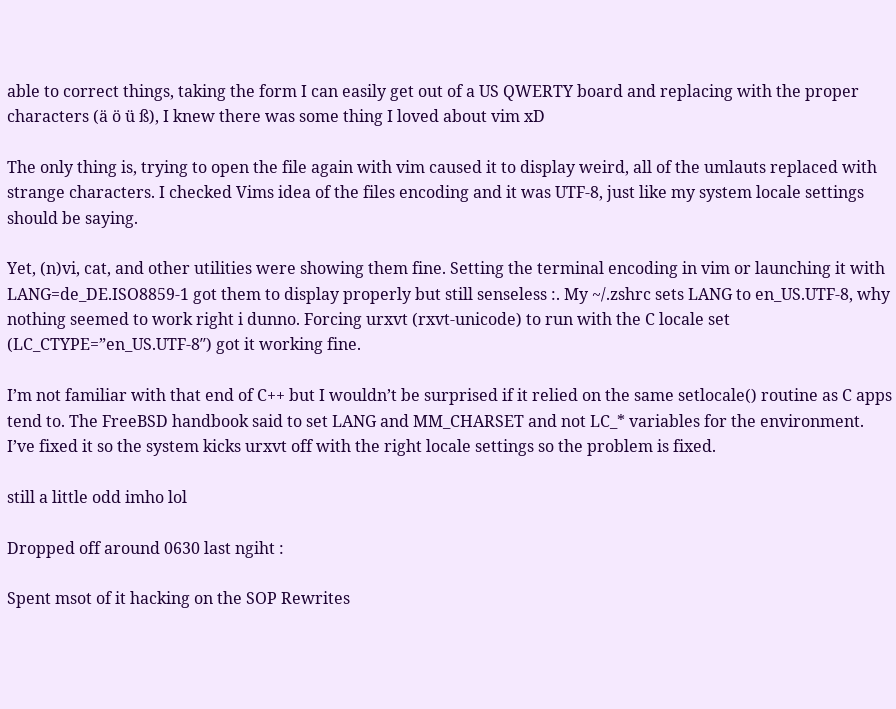able to correct things, taking the form I can easily get out of a US QWERTY board and replacing with the proper characters (ä ö ü ß), I knew there was some thing I loved about vim xD

The only thing is, trying to open the file again with vim caused it to display weird, all of the umlauts replaced with strange characters. I checked Vims idea of the files encoding and it was UTF-8, just like my system locale settings should be saying.

Yet, (n)vi, cat, and other utilities were showing them fine. Setting the terminal encoding in vim or launching it with LANG=de_DE.ISO8859-1 got them to display properly but still senseless :. My ~/.zshrc sets LANG to en_US.UTF-8, why nothing seemed to work right i dunno. Forcing urxvt (rxvt-unicode) to run with the C locale set (LC_CTYPE=”en_US.UTF-8″) got it working fine.

I’m not familiar with that end of C++ but I wouldn’t be surprised if it relied on the same setlocale() routine as C apps tend to. The FreeBSD handbook said to set LANG and MM_CHARSET and not LC_* variables for the environment. I’ve fixed it so the system kicks urxvt off with the right locale settings so the problem is fixed.

still a little odd imho lol

Dropped off around 0630 last ngiht :

Spent msot of it hacking on the SOP Rewrites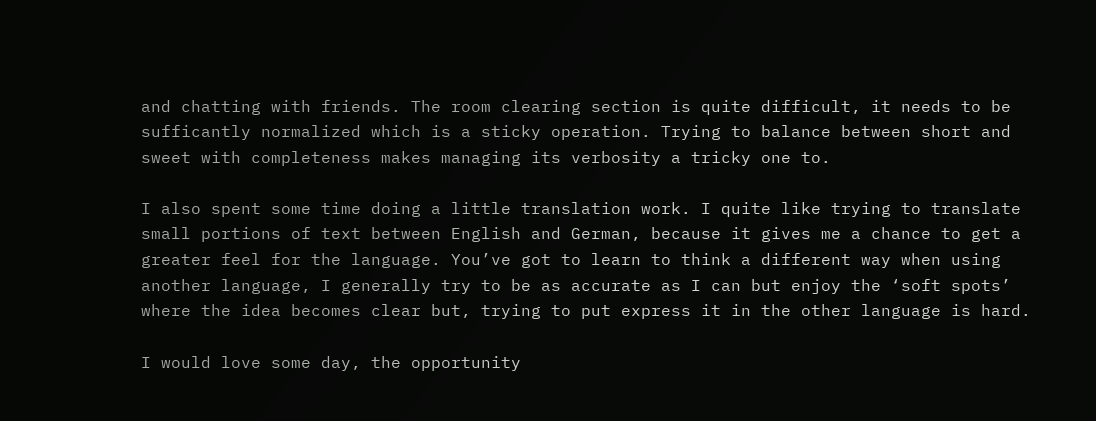and chatting with friends. The room clearing section is quite difficult, it needs to be sufficantly normalized which is a sticky operation. Trying to balance between short and sweet with completeness makes managing its verbosity a tricky one to.

I also spent some time doing a little translation work. I quite like trying to translate small portions of text between English and German, because it gives me a chance to get a greater feel for the language. You’ve got to learn to think a different way when using another language, I generally try to be as accurate as I can but enjoy the ‘soft spots’ where the idea becomes clear but, trying to put express it in the other language is hard.

I would love some day, the opportunity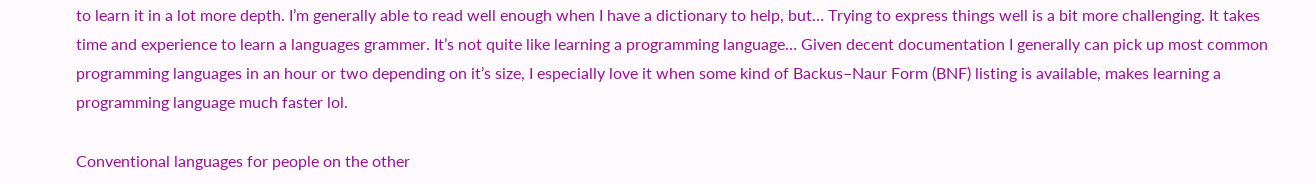to learn it in a lot more depth. I’m generally able to read well enough when I have a dictionary to help, but… Trying to express things well is a bit more challenging. It takes time and experience to learn a languages grammer. It’s not quite like learning a programming language… Given decent documentation I generally can pick up most common programming languages in an hour or two depending on it’s size, I especially love it when some kind of Backus–Naur Form (BNF) listing is available, makes learning a programming language much faster lol.

Conventional languages for people on the other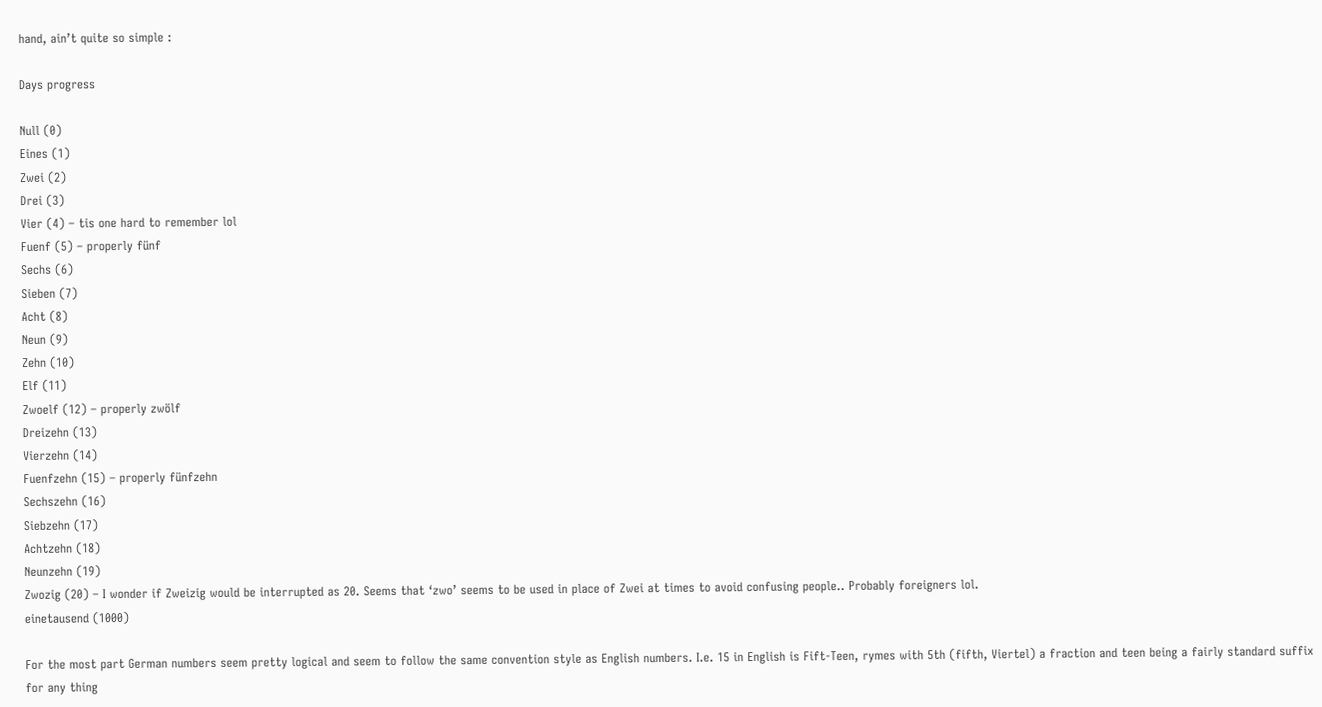hand, ain’t quite so simple :

Days progress

Null (0)
Eines (1)
Zwei (2)
Drei (3)
Vier (4) – tis one hard to remember lol
Fuenf (5) – properly fünf
Sechs (6)
Sieben (7)
Acht (8)
Neun (9)
Zehn (10)
Elf (11)
Zwoelf (12) – properly zwölf
Dreizehn (13)
Vierzehn (14)
Fuenfzehn (15) – properly fünfzehn
Sechszehn (16)
Siebzehn (17)
Achtzehn (18)
Neunzehn (19)
Zwozig (20) – I wonder if Zweizig would be interrupted as 20. Seems that ‘zwo’ seems to be used in place of Zwei at times to avoid confusing people.. Probably foreigners lol.
einetausend (1000)

For the most part German numbers seem pretty logical and seem to follow the same convention style as English numbers. I.e. 15 in English is Fift-Teen, rymes with 5th (fifth, Viertel) a fraction and teen being a fairly standard suffix for any thing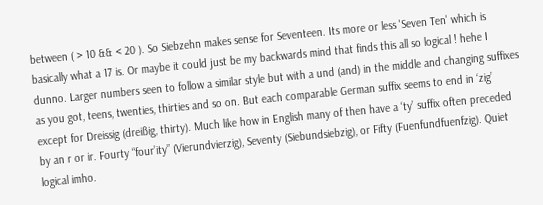between ( > 10 && < 20 ). So Siebzehn makes sense for Seventeen. Its more or less 'Seven Ten' which is basically what a 17 is. Or maybe it could just be my backwards mind that finds this all so logical ! hehe I dunno. Larger numbers seen to follow a similar style but with a und (and) in the middle and changing suffixes as you got, teens, twenties, thirties and so on. But each comparable German suffix seems to end in ‘zig’ except for Dreissig (dreißig, thirty). Much like how in English many of then have a ‘ty’ suffix often preceded by an r or ir. Fourty “four’ity” (Vierundvierzig), Seventy (Siebundsiebzig), or Fifty (Fuenfundfuenfzig). Quiet logical imho.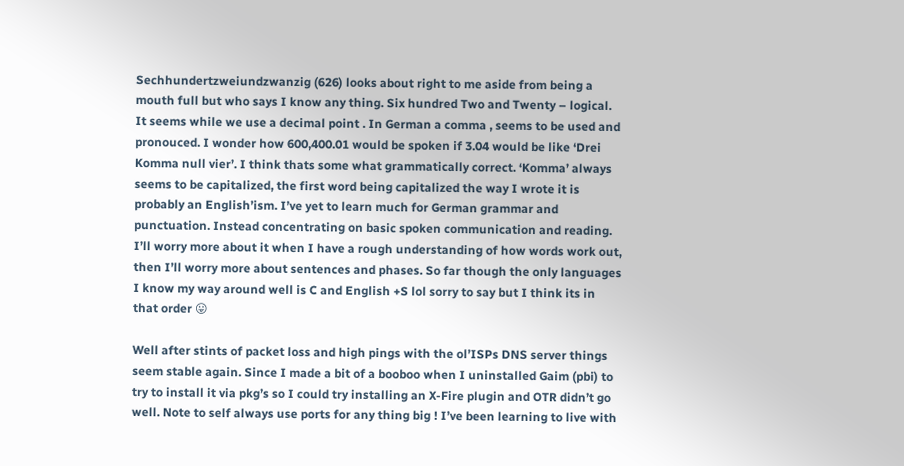Sechhundertzweiundzwanzig (626) looks about right to me aside from being a mouth full but who says I know any thing. Six hundred Two and Twenty – logical. It seems while we use a decimal point . In German a comma , seems to be used and pronouced. I wonder how 600,400.01 would be spoken if 3.04 would be like ‘Drei Komma null vier’. I think thats some what grammatically correct. ‘Komma’ always seems to be capitalized, the first word being capitalized the way I wrote it is probably an English’ism. I’ve yet to learn much for German grammar and punctuation. Instead concentrating on basic spoken communication and reading. I’ll worry more about it when I have a rough understanding of how words work out, then I’ll worry more about sentences and phases. So far though the only languages I know my way around well is C and English +S lol sorry to say but I think its in that order 😛

Well after stints of packet loss and high pings with the ol’ISPs DNS server things seem stable again. Since I made a bit of a booboo when I uninstalled Gaim (pbi) to try to install it via pkg’s so I could try installing an X-Fire plugin and OTR didn’t go well. Note to self always use ports for any thing big ! I’ve been learning to live with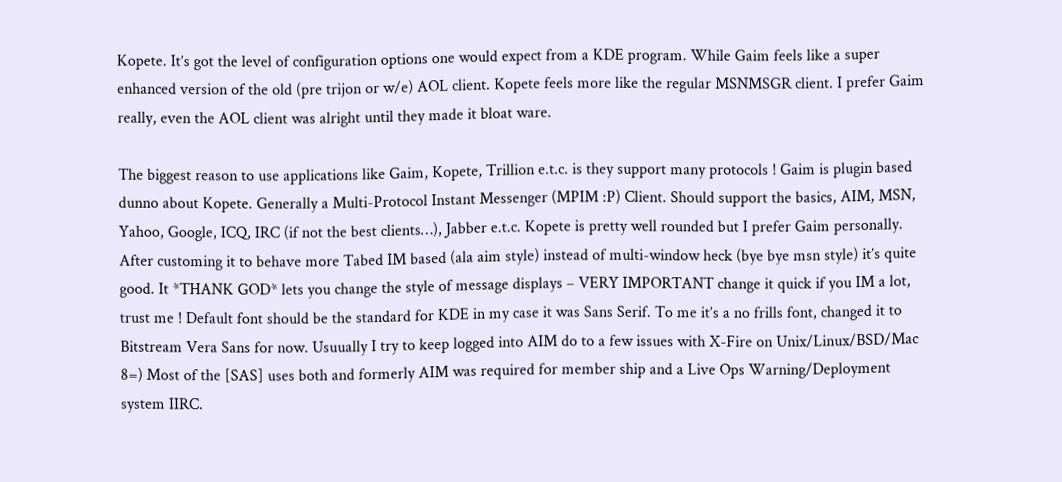Kopete. It’s got the level of configuration options one would expect from a KDE program. While Gaim feels like a super enhanced version of the old (pre trijon or w/e) AOL client. Kopete feels more like the regular MSNMSGR client. I prefer Gaim really, even the AOL client was alright until they made it bloat ware.

The biggest reason to use applications like Gaim, Kopete, Trillion e.t.c. is they support many protocols ! Gaim is plugin based dunno about Kopete. Generally a Multi-Protocol Instant Messenger (MPIM :P) Client. Should support the basics, AIM, MSN, Yahoo, Google, ICQ, IRC (if not the best clients…), Jabber e.t.c. Kopete is pretty well rounded but I prefer Gaim personally. After customing it to behave more Tabed IM based (ala aim style) instead of multi-window heck (bye bye msn style) it’s quite good. It *THANK GOD* lets you change the style of message displays – VERY IMPORTANT change it quick if you IM a lot, trust me ! Default font should be the standard for KDE in my case it was Sans Serif. To me it’s a no frills font, changed it to Bitstream Vera Sans for now. Usuually I try to keep logged into AIM do to a few issues with X-Fire on Unix/Linux/BSD/Mac 8=) Most of the [SAS] uses both and formerly AIM was required for member ship and a Live Ops Warning/Deployment system IIRC.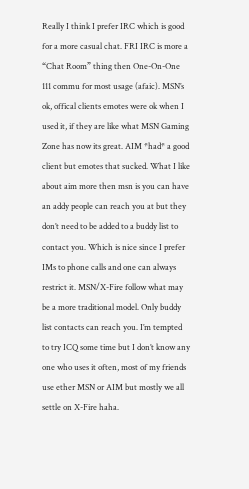Really I think I prefer IRC which is good for a more casual chat. FRI IRC is more a “Chat Room” thing then One-On-One 111 commu for most usage (afaic). MSN’s ok, offical clients emotes were ok when I used it, if they are like what MSN Gaming Zone has now its great. AIM *had* a good client but emotes that sucked. What I like about aim more then msn is you can have an addy people can reach you at but they don’t need to be added to a buddy list to contact you. Which is nice since I prefer IMs to phone calls and one can always restrict it. MSN/X-Fire follow what may be a more traditional model. Only buddy list contacts can reach you. I’m tempted to try ICQ some time but I don’t know any one who uses it often, most of my friends use ether MSN or AIM but mostly we all settle on X-Fire haha.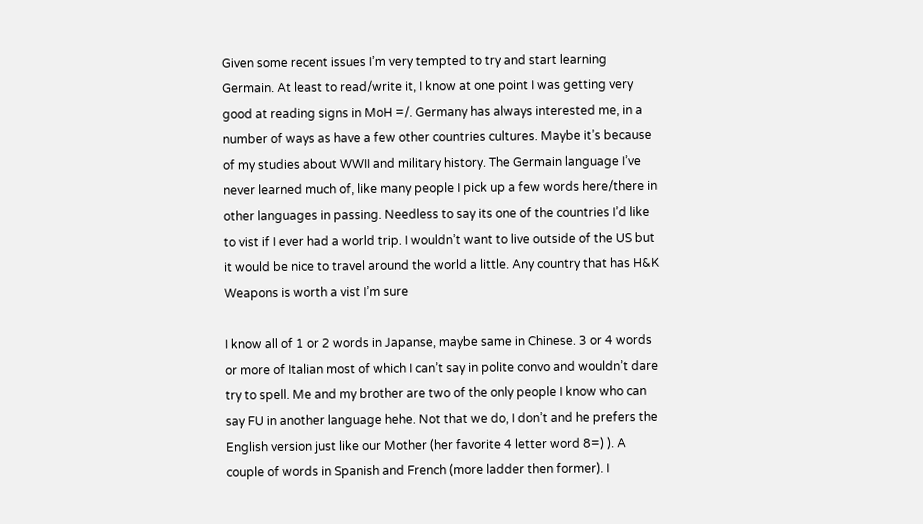Given some recent issues I’m very tempted to try and start learning Germain. At least to read/write it, I know at one point I was getting very good at reading signs in MoH =/. Germany has always interested me, in a number of ways as have a few other countries cultures. Maybe it’s because of my studies about WWII and military history. The Germain language I’ve never learned much of, like many people I pick up a few words here/there in other languages in passing. Needless to say its one of the countries I’d like to vist if I ever had a world trip. I wouldn’t want to live outside of the US but it would be nice to travel around the world a little. Any country that has H&K Weapons is worth a vist I’m sure

I know all of 1 or 2 words in Japanse, maybe same in Chinese. 3 or 4 words or more of Italian most of which I can’t say in polite convo and wouldn’t dare try to spell. Me and my brother are two of the only people I know who can say FU in another language hehe. Not that we do, I don’t and he prefers the English version just like our Mother (her favorite 4 letter word 8=) ). A couple of words in Spanish and French (more ladder then former). I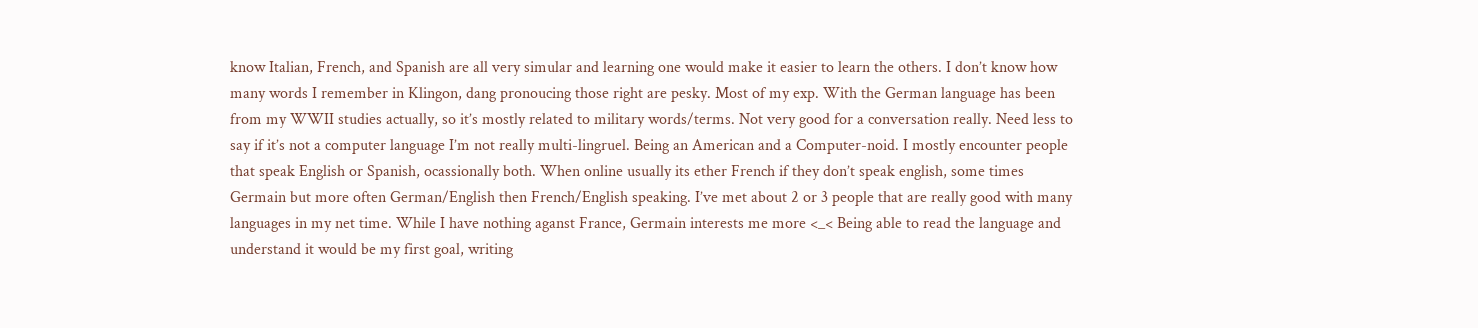know Italian, French, and Spanish are all very simular and learning one would make it easier to learn the others. I don’t know how many words I remember in Klingon, dang pronoucing those right are pesky. Most of my exp. With the German language has been from my WWII studies actually, so it’s mostly related to military words/terms. Not very good for a conversation really. Need less to say if it’s not a computer language I’m not really multi-lingruel. Being an American and a Computer-noid. I mostly encounter people that speak English or Spanish, ocassionally both. When online usually its ether French if they don’t speak english, some times Germain but more often German/English then French/English speaking. I’ve met about 2 or 3 people that are really good with many languages in my net time. While I have nothing aganst France, Germain interests me more <_< Being able to read the language and understand it would be my first goal, writing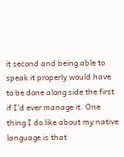it second and being able to speak it properly would have to be done along side the first if I’d ever manage it. One thing I do like about my native language is that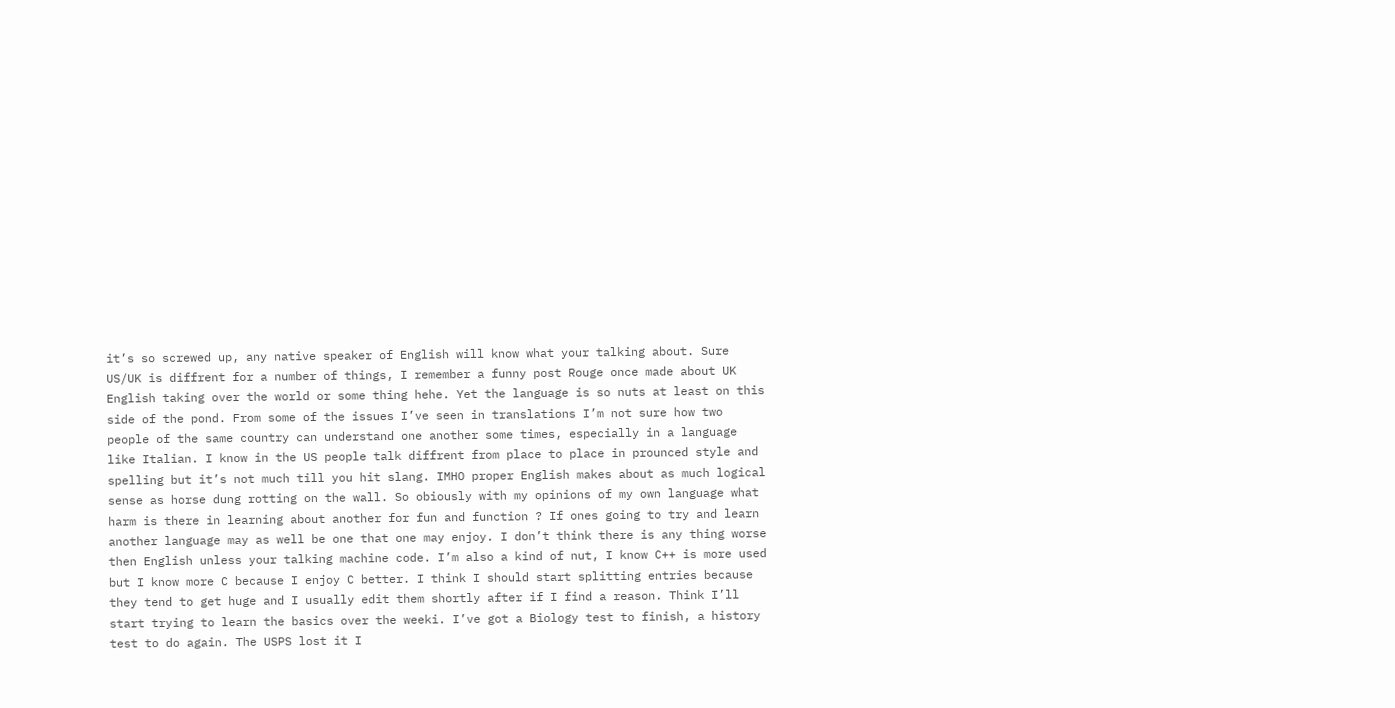it’s so screwed up, any native speaker of English will know what your talking about. Sure US/UK is diffrent for a number of things, I remember a funny post Rouge once made about UK English taking over the world or some thing hehe. Yet the language is so nuts at least on this side of the pond. From some of the issues I’ve seen in translations I’m not sure how two people of the same country can understand one another some times, especially in a language like Italian. I know in the US people talk diffrent from place to place in prounced style and spelling but it’s not much till you hit slang. IMHO proper English makes about as much logical sense as horse dung rotting on the wall. So obiously with my opinions of my own language what harm is there in learning about another for fun and function ? If ones going to try and learn another language may as well be one that one may enjoy. I don’t think there is any thing worse then English unless your talking machine code. I’m also a kind of nut, I know C++ is more used but I know more C because I enjoy C better. I think I should start splitting entries because they tend to get huge and I usually edit them shortly after if I find a reason. Think I’ll start trying to learn the basics over the weeki. I’ve got a Biology test to finish, a history test to do again. The USPS lost it I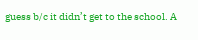guess b/c it didn’t get to the school. A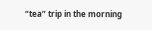“tea” trip in the morning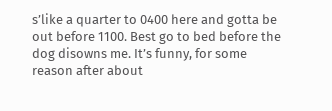s’like a quarter to 0400 here and gotta be out before 1100. Best go to bed before the dog disowns me. It’s funny, for some reason after about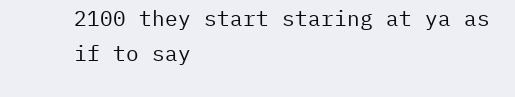2100 they start staring at ya as if to say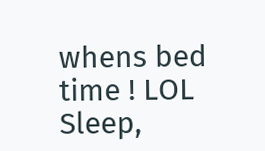whens bed time ! LOL Sleep,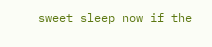sweet sleep now if the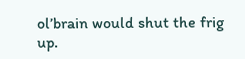ol’brain would shut the frig up.